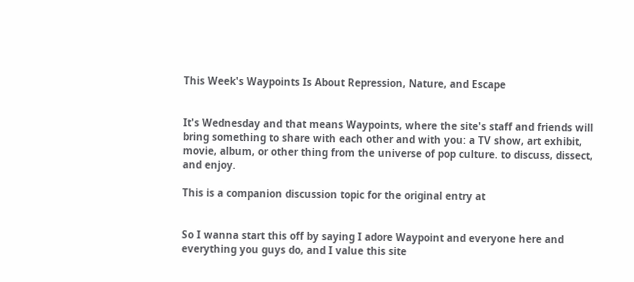This Week's Waypoints Is About Repression, Nature, and Escape


It's Wednesday and that means Waypoints, where the site's staff and friends will bring something to share with each other and with you: a TV show, art exhibit, movie, album, or other thing from the universe of pop culture. to discuss, dissect, and enjoy.

This is a companion discussion topic for the original entry at


So I wanna start this off by saying I adore Waypoint and everyone here and everything you guys do, and I value this site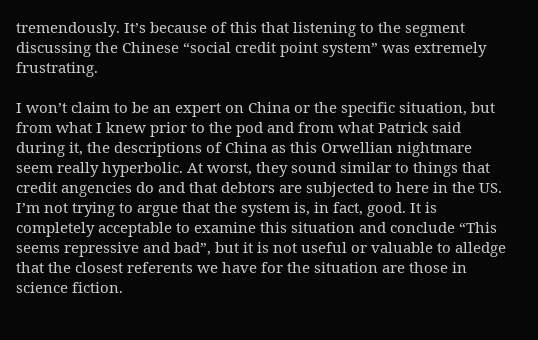tremendously. It’s because of this that listening to the segment discussing the Chinese “social credit point system” was extremely frustrating.

I won’t claim to be an expert on China or the specific situation, but from what I knew prior to the pod and from what Patrick said during it, the descriptions of China as this Orwellian nightmare seem really hyperbolic. At worst, they sound similar to things that credit angencies do and that debtors are subjected to here in the US. I’m not trying to argue that the system is, in fact, good. It is completely acceptable to examine this situation and conclude “This seems repressive and bad”, but it is not useful or valuable to alledge that the closest referents we have for the situation are those in science fiction.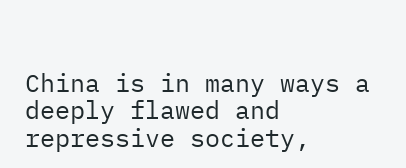China is in many ways a deeply flawed and repressive society,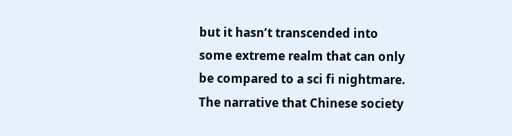but it hasn’t transcended into some extreme realm that can only be compared to a sci fi nightmare. The narrative that Chinese society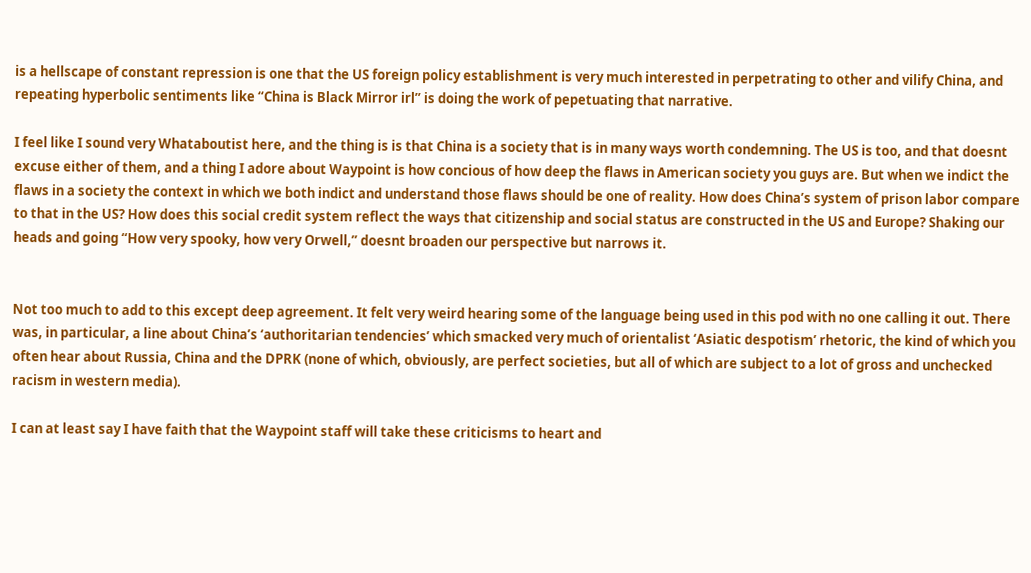is a hellscape of constant repression is one that the US foreign policy establishment is very much interested in perpetrating to other and vilify China, and repeating hyperbolic sentiments like “China is Black Mirror irl” is doing the work of pepetuating that narrative.

I feel like I sound very Whataboutist here, and the thing is is that China is a society that is in many ways worth condemning. The US is too, and that doesnt excuse either of them, and a thing I adore about Waypoint is how concious of how deep the flaws in American society you guys are. But when we indict the flaws in a society the context in which we both indict and understand those flaws should be one of reality. How does China’s system of prison labor compare to that in the US? How does this social credit system reflect the ways that citizenship and social status are constructed in the US and Europe? Shaking our heads and going “How very spooky, how very Orwell,” doesnt broaden our perspective but narrows it.


Not too much to add to this except deep agreement. It felt very weird hearing some of the language being used in this pod with no one calling it out. There was, in particular, a line about China’s ‘authoritarian tendencies’ which smacked very much of orientalist ‘Asiatic despotism’ rhetoric, the kind of which you often hear about Russia, China and the DPRK (none of which, obviously, are perfect societies, but all of which are subject to a lot of gross and unchecked racism in western media).

I can at least say I have faith that the Waypoint staff will take these criticisms to heart and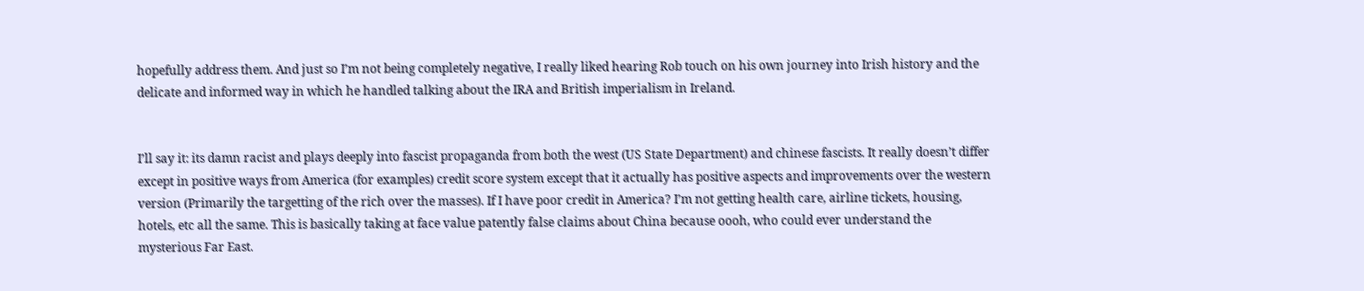hopefully address them. And just so I’m not being completely negative, I really liked hearing Rob touch on his own journey into Irish history and the delicate and informed way in which he handled talking about the IRA and British imperialism in Ireland.


I’ll say it: its damn racist and plays deeply into fascist propaganda from both the west (US State Department) and chinese fascists. It really doesn’t differ except in positive ways from America (for examples) credit score system except that it actually has positive aspects and improvements over the western version (Primarily the targetting of the rich over the masses). If I have poor credit in America? I’m not getting health care, airline tickets, housing, hotels, etc all the same. This is basically taking at face value patently false claims about China because oooh, who could ever understand the mysterious Far East.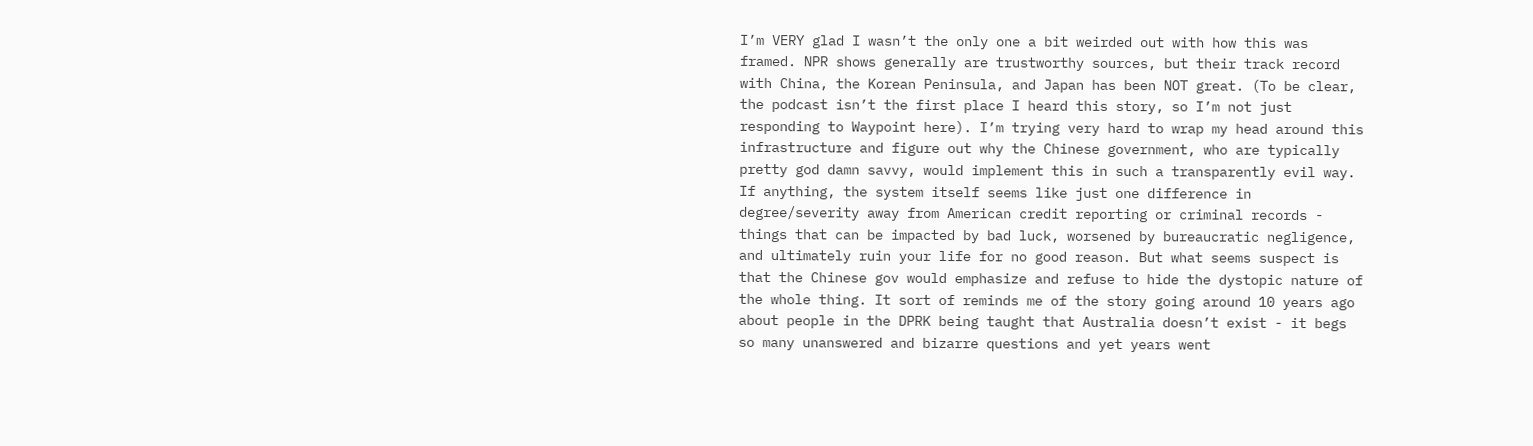I’m VERY glad I wasn’t the only one a bit weirded out with how this was framed. NPR shows generally are trustworthy sources, but their track record with China, the Korean Peninsula, and Japan has been NOT great. (To be clear, the podcast isn’t the first place I heard this story, so I’m not just responding to Waypoint here). I’m trying very hard to wrap my head around this infrastructure and figure out why the Chinese government, who are typically pretty god damn savvy, would implement this in such a transparently evil way. If anything, the system itself seems like just one difference in degree/severity away from American credit reporting or criminal records - things that can be impacted by bad luck, worsened by bureaucratic negligence, and ultimately ruin your life for no good reason. But what seems suspect is that the Chinese gov would emphasize and refuse to hide the dystopic nature of the whole thing. It sort of reminds me of the story going around 10 years ago about people in the DPRK being taught that Australia doesn’t exist - it begs so many unanswered and bizarre questions and yet years went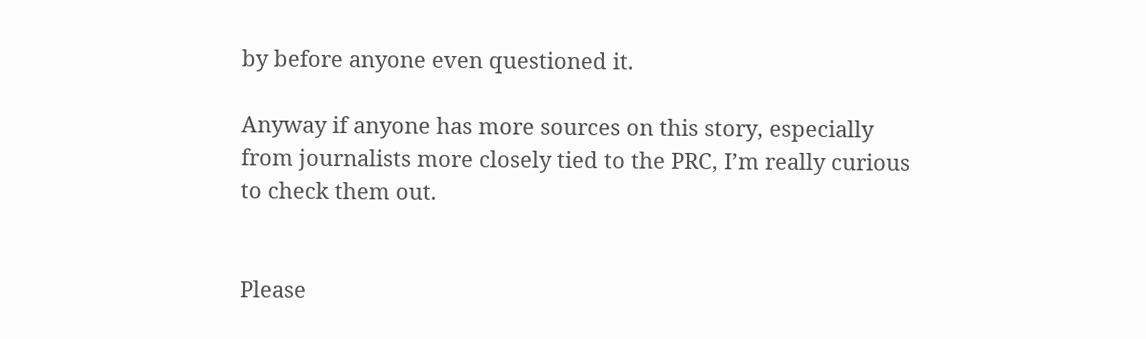by before anyone even questioned it.

Anyway if anyone has more sources on this story, especially from journalists more closely tied to the PRC, I’m really curious to check them out.


Please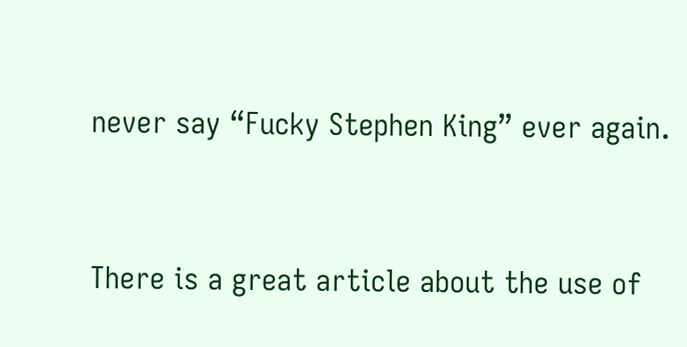never say “Fucky Stephen King” ever again.


There is a great article about the use of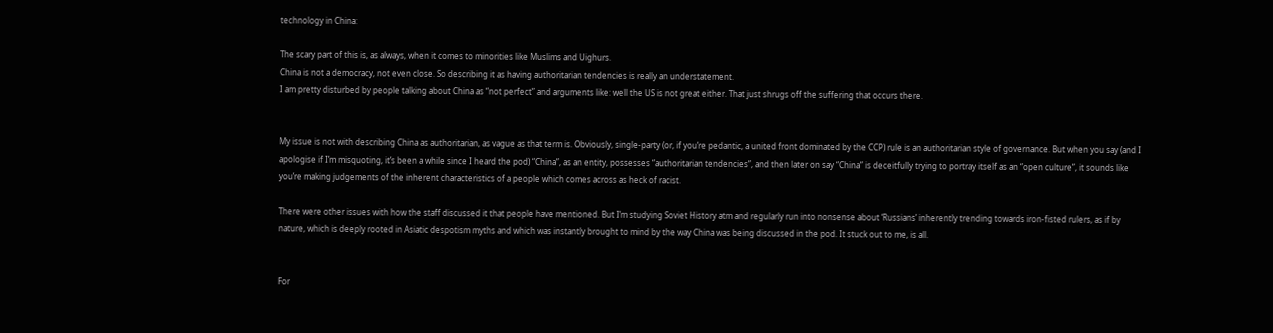technology in China:

The scary part of this is, as always, when it comes to minorities like Muslims and Uighurs.
China is not a democracy, not even close. So describing it as having authoritarian tendencies is really an understatement.
I am pretty disturbed by people talking about China as “not perfect” and arguments like: well the US is not great either. That just shrugs off the suffering that occurs there.


My issue is not with describing China as authoritarian, as vague as that term is. Obviously, single-party (or, if you’re pedantic, a united front dominated by the CCP) rule is an authoritarian style of governance. But when you say (and I apologise if I’m misquoting, it’s been a while since I heard the pod) “China”, as an entity, possesses “authoritarian tendencies”, and then later on say “China” is deceitfully trying to portray itself as an “open culture”, it sounds like you’re making judgements of the inherent characteristics of a people which comes across as heck of racist.

There were other issues with how the staff discussed it that people have mentioned. But I’m studying Soviet History atm and regularly run into nonsense about ‘Russians’ inherently trending towards iron-fisted rulers, as if by nature, which is deeply rooted in Asiatic despotism myths and which was instantly brought to mind by the way China was being discussed in the pod. It stuck out to me, is all.


For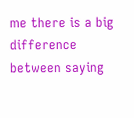me there is a big difference between saying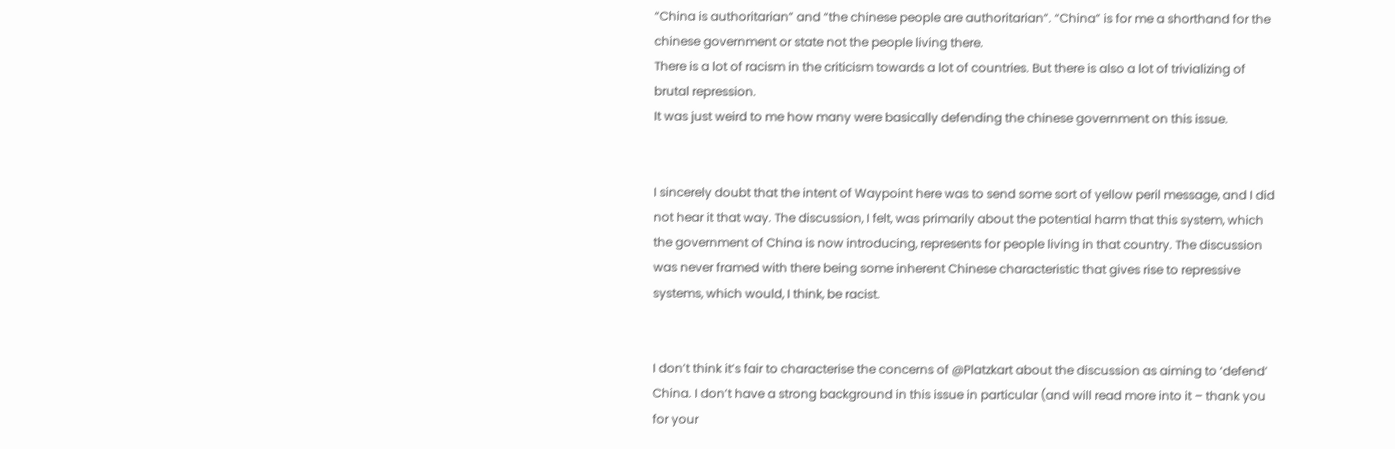“China is authoritarian” and “the chinese people are authoritarian”. “China” is for me a shorthand for the chinese government or state not the people living there.
There is a lot of racism in the criticism towards a lot of countries. But there is also a lot of trivializing of brutal repression.
It was just weird to me how many were basically defending the chinese government on this issue.


I sincerely doubt that the intent of Waypoint here was to send some sort of yellow peril message, and I did not hear it that way. The discussion, I felt, was primarily about the potential harm that this system, which the government of China is now introducing, represents for people living in that country. The discussion was never framed with there being some inherent Chinese characteristic that gives rise to repressive systems, which would, I think, be racist.


I don’t think it’s fair to characterise the concerns of @Platzkart about the discussion as aiming to ‘defend’ China. I don’t have a strong background in this issue in particular (and will read more into it – thank you for your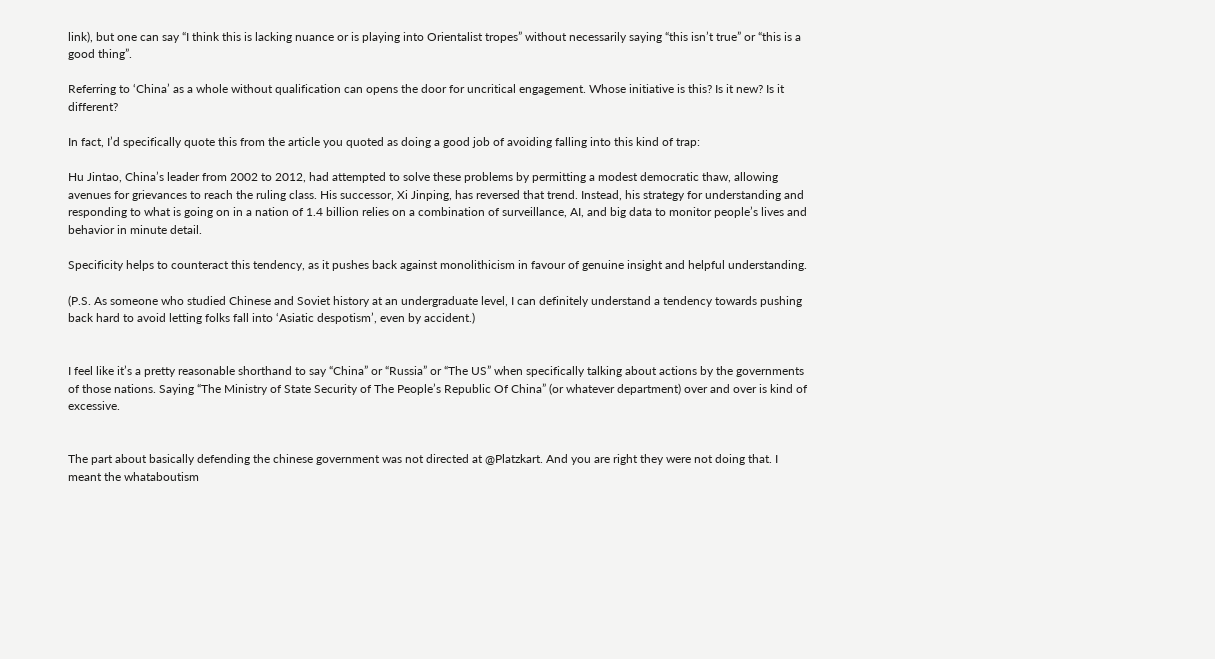link), but one can say “I think this is lacking nuance or is playing into Orientalist tropes” without necessarily saying “this isn’t true” or “this is a good thing”.

Referring to ‘China’ as a whole without qualification can opens the door for uncritical engagement. Whose initiative is this? Is it new? Is it different?

In fact, I’d specifically quote this from the article you quoted as doing a good job of avoiding falling into this kind of trap:

Hu Jintao, China’s leader from 2002 to 2012, had attempted to solve these problems by permitting a modest democratic thaw, allowing avenues for grievances to reach the ruling class. His successor, Xi Jinping, has reversed that trend. Instead, his strategy for understanding and responding to what is going on in a nation of 1.4 billion relies on a combination of surveillance, AI, and big data to monitor people’s lives and behavior in minute detail.

Specificity helps to counteract this tendency, as it pushes back against monolithicism in favour of genuine insight and helpful understanding.

(P.S. As someone who studied Chinese and Soviet history at an undergraduate level, I can definitely understand a tendency towards pushing back hard to avoid letting folks fall into ‘Asiatic despotism’, even by accident.)


I feel like it’s a pretty reasonable shorthand to say “China” or “Russia” or “The US” when specifically talking about actions by the governments of those nations. Saying “The Ministry of State Security of The People’s Republic Of China” (or whatever department) over and over is kind of excessive.


The part about basically defending the chinese government was not directed at @Platzkart. And you are right they were not doing that. I meant the whataboutism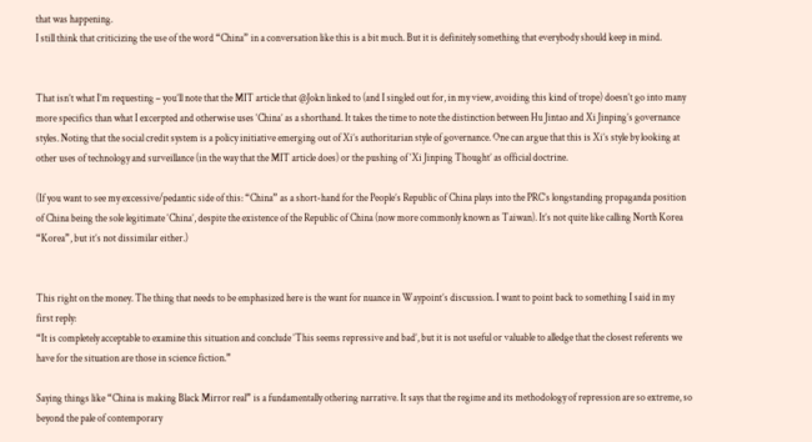that was happening.
I still think that criticizing the use of the word “China” in a conversation like this is a bit much. But it is definitely something that everybody should keep in mind.


That isn’t what I’m requesting – you’ll note that the MIT article that @Jokn linked to (and I singled out for, in my view, avoiding this kind of trope) doesn’t go into many more specifics than what I excerpted and otherwise uses ‘China’ as a shorthand. It takes the time to note the distinction between Hu Jintao and Xi Jinping’s governance styles. Noting that the social credit system is a policy initiative emerging out of Xi’s authoritarian style of governance. One can argue that this is Xi’s style by looking at other uses of technology and surveillance (in the way that the MIT article does) or the pushing of ‘Xi Jinping Thought’ as official doctrine.

(If you want to see my excessive/pedantic side of this: “China” as a short-hand for the People’s Republic of China plays into the PRC’s longstanding propaganda position of China being the sole legitimate ‘China’, despite the existence of the Republic of China (now more commonly known as Taiwan). It’s not quite like calling North Korea “Korea”, but it’s not dissimilar either.)


This right on the money. The thing that needs to be emphasized here is the want for nuance in Waypoint’s discussion. I want to point back to something I said in my first reply:
“It is completely acceptable to examine this situation and conclude ‘This seems repressive and bad’, but it is not useful or valuable to alledge that the closest referents we have for the situation are those in science fiction.”

Saying things like “China is making Black Mirror real” is a fundamentally othering narrative. It says that the regime and its methodology of repression are so extreme, so beyond the pale of contemporary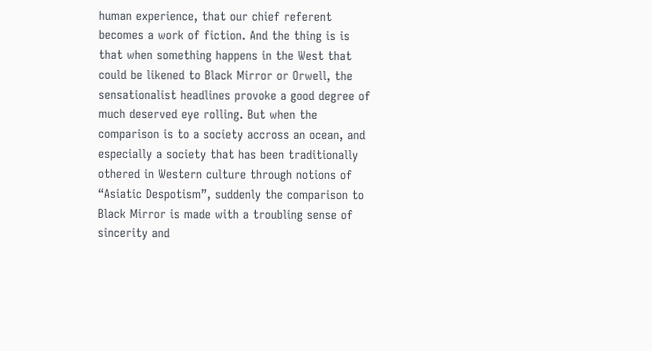human experience, that our chief referent becomes a work of fiction. And the thing is is that when something happens in the West that could be likened to Black Mirror or Orwell, the sensationalist headlines provoke a good degree of much deserved eye rolling. But when the comparison is to a society accross an ocean, and especially a society that has been traditionally othered in Western culture through notions of “Asiatic Despotism”, suddenly the comparison to Black Mirror is made with a troubling sense of sincerity and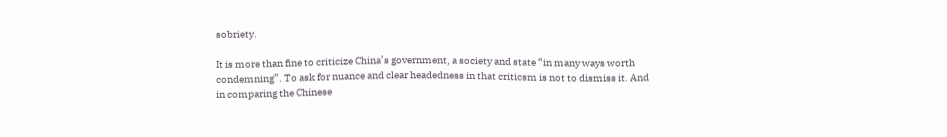sobriety.

It is more than fine to criticize China’s government, a society and state “in many ways worth condemning”. To ask for nuance and clear headedness in that criticsm is not to dismiss it. And in comparing the Chinese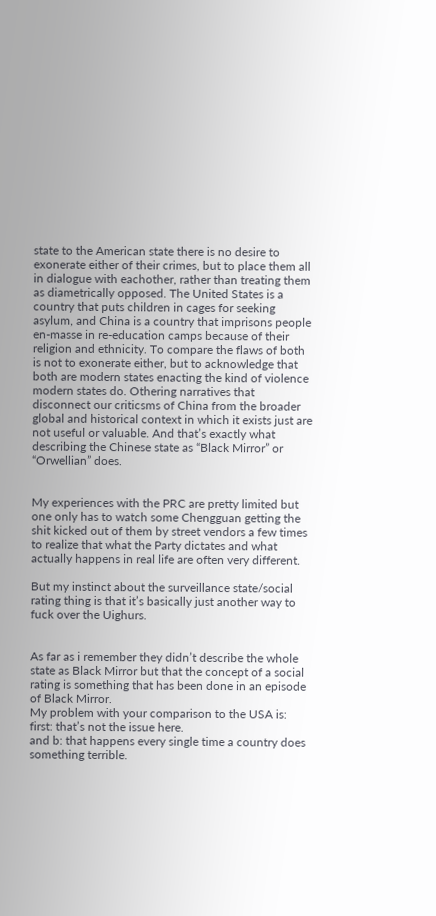state to the American state there is no desire to exonerate either of their crimes, but to place them all in dialogue with eachother, rather than treating them as diametrically opposed. The United States is a country that puts children in cages for seeking asylum, and China is a country that imprisons people en-masse in re-education camps because of their religion and ethnicity. To compare the flaws of both is not to exonerate either, but to acknowledge that both are modern states enacting the kind of violence modern states do. Othering narratives that disconnect our criticsms of China from the broader global and historical context in which it exists just are not useful or valuable. And that’s exactly what describing the Chinese state as “Black Mirror” or “Orwellian” does.


My experiences with the PRC are pretty limited but one only has to watch some Chengguan getting the shit kicked out of them by street vendors a few times to realize that what the Party dictates and what actually happens in real life are often very different.

But my instinct about the surveillance state/social rating thing is that it’s basically just another way to fuck over the Uighurs.


As far as i remember they didn’t describe the whole state as Black Mirror but that the concept of a social rating is something that has been done in an episode of Black Mirror.
My problem with your comparison to the USA is:
first: that’s not the issue here.
and b: that happens every single time a country does something terrible.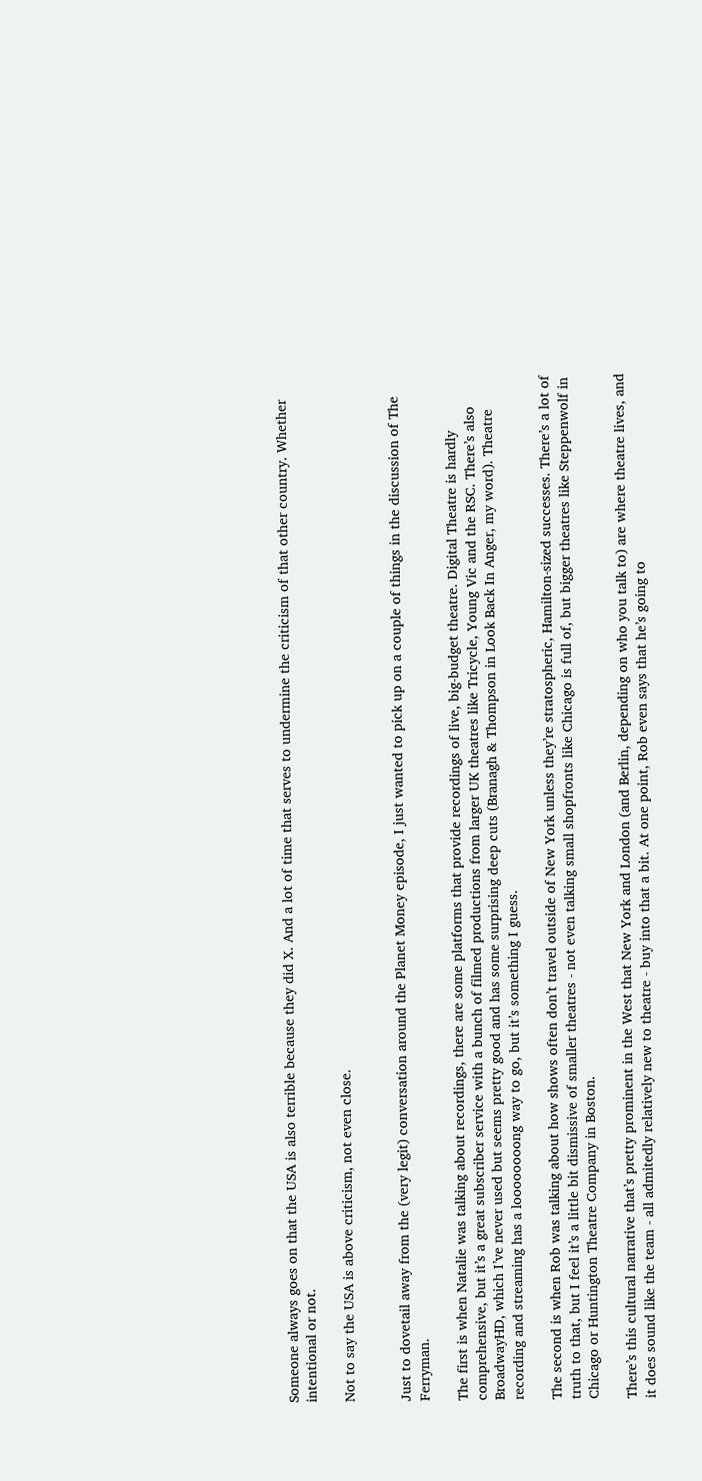Someone always goes on that the USA is also terrible because they did X. And a lot of time that serves to undermine the criticism of that other country. Whether intentional or not.

Not to say the USA is above criticism, not even close.


Just to dovetail away from the (very legit) conversation around the Planet Money episode, I just wanted to pick up on a couple of things in the discussion of The Ferryman.

The first is when Natalie was talking about recordings, there are some platforms that provide recordings of live, big-budget theatre. Digital Theatre is hardly comprehensive, but it’s a great subscriber service with a bunch of filmed productions from larger UK theatres like Tricycle, Young Vic and the RSC. There’s also BroadwayHD, which I’ve never used but seems pretty good and has some surprising deep cuts (Branagh & Thompson in Look Back In Anger, my word). Theatre recording and streaming has a loooooooong way to go, but it’s something I guess.

The second is when Rob was talking about how shows often don’t travel outside of New York unless they’re stratospheric, Hamilton-sized successes. There’s a lot of truth to that, but I feel it’s a little bit dismissive of smaller theatres - not even talking small shopfronts like Chicago is full of, but bigger theatres like Steppenwolf in Chicago or Huntington Theatre Company in Boston.

There’s this cultural narrative that’s pretty prominent in the West that New York and London (and Berlin, depending on who you talk to) are where theatre lives, and it does sound like the team - all admitedly relatively new to theatre - buy into that a bit. At one point, Rob even says that he’s going to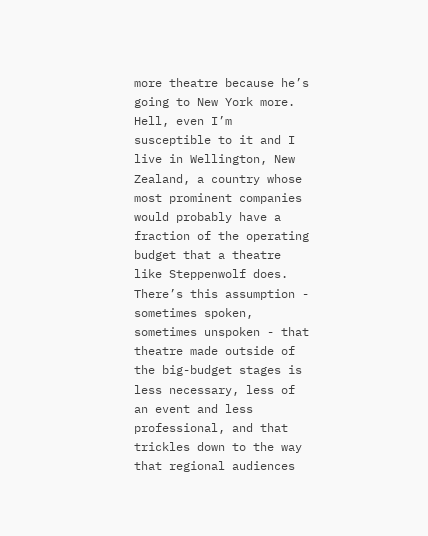more theatre because he’s going to New York more. Hell, even I’m susceptible to it and I live in Wellington, New Zealand, a country whose most prominent companies would probably have a fraction of the operating budget that a theatre like Steppenwolf does. There’s this assumption - sometimes spoken, sometimes unspoken - that theatre made outside of the big-budget stages is less necessary, less of an event and less professional, and that trickles down to the way that regional audiences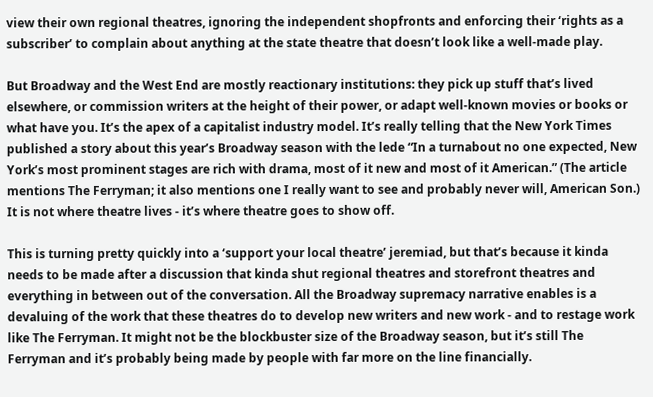view their own regional theatres, ignoring the independent shopfronts and enforcing their ‘rights as a subscriber’ to complain about anything at the state theatre that doesn’t look like a well-made play.

But Broadway and the West End are mostly reactionary institutions: they pick up stuff that’s lived elsewhere, or commission writers at the height of their power, or adapt well-known movies or books or what have you. It’s the apex of a capitalist industry model. It’s really telling that the New York Times published a story about this year’s Broadway season with the lede “In a turnabout no one expected, New York’s most prominent stages are rich with drama, most of it new and most of it American.” (The article mentions The Ferryman; it also mentions one I really want to see and probably never will, American Son.) It is not where theatre lives - it’s where theatre goes to show off.

This is turning pretty quickly into a ‘support your local theatre’ jeremiad, but that’s because it kinda needs to be made after a discussion that kinda shut regional theatres and storefront theatres and everything in between out of the conversation. All the Broadway supremacy narrative enables is a devaluing of the work that these theatres do to develop new writers and new work - and to restage work like The Ferryman. It might not be the blockbuster size of the Broadway season, but it’s still The Ferryman and it’s probably being made by people with far more on the line financially.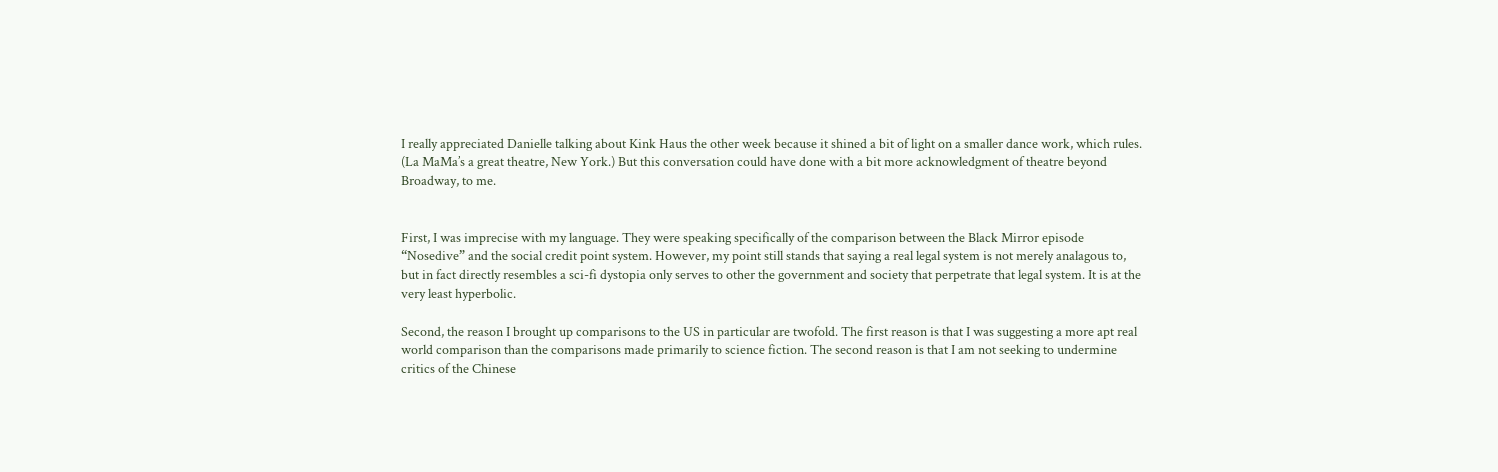I really appreciated Danielle talking about Kink Haus the other week because it shined a bit of light on a smaller dance work, which rules. (La MaMa’s a great theatre, New York.) But this conversation could have done with a bit more acknowledgment of theatre beyond Broadway, to me.


First, I was imprecise with my language. They were speaking specifically of the comparison between the Black Mirror episode “Nosedive” and the social credit point system. However, my point still stands that saying a real legal system is not merely analagous to, but in fact directly resembles a sci-fi dystopia only serves to other the government and society that perpetrate that legal system. It is at the very least hyperbolic.

Second, the reason I brought up comparisons to the US in particular are twofold. The first reason is that I was suggesting a more apt real world comparison than the comparisons made primarily to science fiction. The second reason is that I am not seeking to undermine critics of the Chinese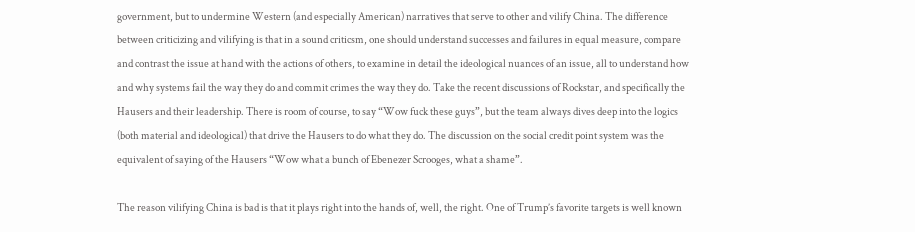government, but to undermine Western (and especially American) narratives that serve to other and vilify China. The difference between criticizing and vilifying is that in a sound criticsm, one should understand successes and failures in equal measure, compare and contrast the issue at hand with the actions of others, to examine in detail the ideological nuances of an issue, all to understand how and why systems fail the way they do and commit crimes the way they do. Take the recent discussions of Rockstar, and specifically the Hausers and their leadership. There is room of course, to say “Wow fuck these guys”, but the team always dives deep into the logics (both material and ideological) that drive the Hausers to do what they do. The discussion on the social credit point system was the equivalent of saying of the Hausers “Wow what a bunch of Ebenezer Scrooges, what a shame”.

The reason vilifying China is bad is that it plays right into the hands of, well, the right. One of Trump’s favorite targets is well known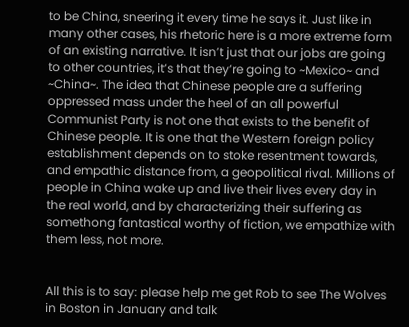to be China, sneering it every time he says it. Just like in many other cases, his rhetoric here is a more extreme form of an existing narrative. It isn’t just that our jobs are going to other countries, it’s that they’re going to ~Mexico~ and ~China~. The idea that Chinese people are a suffering oppressed mass under the heel of an all powerful Communist Party is not one that exists to the benefit of Chinese people. It is one that the Western foreign policy establishment depends on to stoke resentment towards, and empathic distance from, a geopolitical rival. Millions of people in China wake up and live their lives every day in the real world, and by characterizing their suffering as somethong fantastical worthy of fiction, we empathize with them less, not more.


All this is to say: please help me get Rob to see The Wolves in Boston in January and talk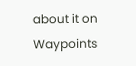about it on Waypoints